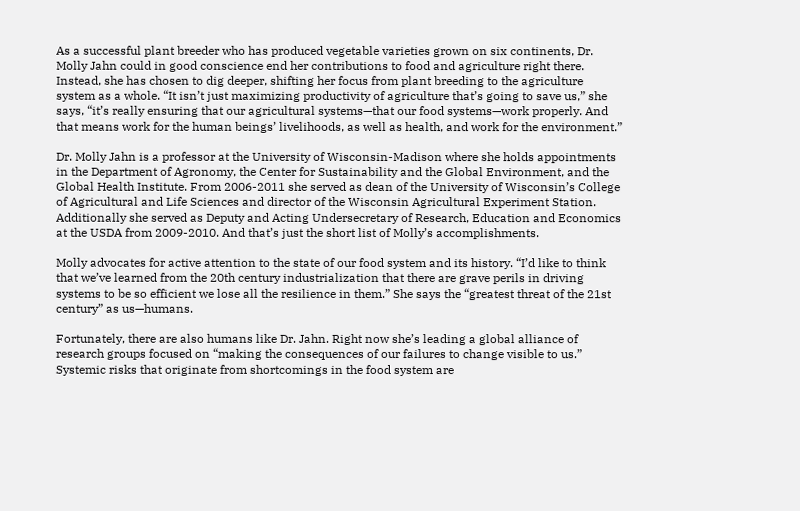As a successful plant breeder who has produced vegetable varieties grown on six continents, Dr. Molly Jahn could in good conscience end her contributions to food and agriculture right there. Instead, she has chosen to dig deeper, shifting her focus from plant breeding to the agriculture system as a whole. “It isn’t just maximizing productivity of agriculture that’s going to save us,” she says, “it’s really ensuring that our agricultural systems—that our food systems—work properly. And that means work for the human beings’ livelihoods, as well as health, and work for the environment.”

Dr. Molly Jahn is a professor at the University of Wisconsin-Madison where she holds appointments in the Department of Agronomy, the Center for Sustainability and the Global Environment, and the Global Health Institute. From 2006-2011 she served as dean of the University of Wisconsin’s College of Agricultural and Life Sciences and director of the Wisconsin Agricultural Experiment Station. Additionally she served as Deputy and Acting Undersecretary of Research, Education and Economics at the USDA from 2009-2010. And that’s just the short list of Molly’s accomplishments.

Molly advocates for active attention to the state of our food system and its history. “I’d like to think that we’ve learned from the 20th century industrialization that there are grave perils in driving systems to be so efficient we lose all the resilience in them.” She says the “greatest threat of the 21st century” as us—humans.

Fortunately, there are also humans like Dr. Jahn. Right now she’s leading a global alliance of research groups focused on “making the consequences of our failures to change visible to us.” Systemic risks that originate from shortcomings in the food system are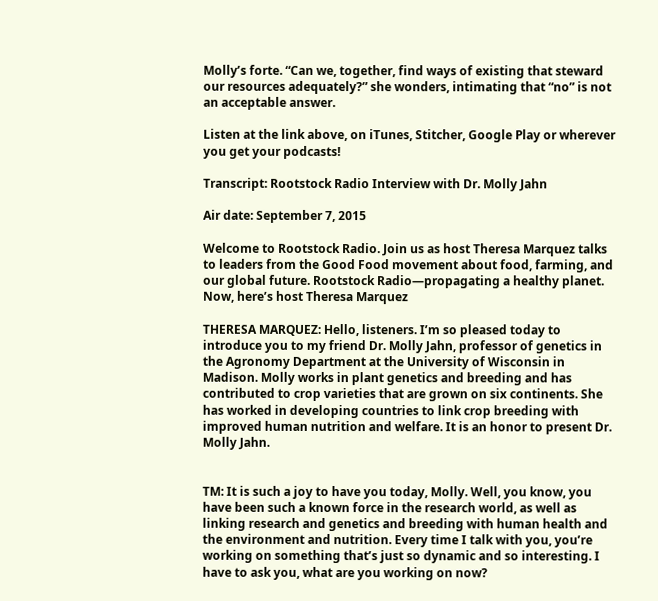Molly’s forte. “Can we, together, find ways of existing that steward our resources adequately?” she wonders, intimating that “no” is not an acceptable answer.

Listen at the link above, on iTunes, Stitcher, Google Play or wherever you get your podcasts!

Transcript: Rootstock Radio Interview with Dr. Molly Jahn

Air date: September 7, 2015

Welcome to Rootstock Radio. Join us as host Theresa Marquez talks to leaders from the Good Food movement about food, farming, and our global future. Rootstock Radio—propagating a healthy planet. Now, here’s host Theresa Marquez

THERESA MARQUEZ: Hello, listeners. I’m so pleased today to introduce you to my friend Dr. Molly Jahn, professor of genetics in the Agronomy Department at the University of Wisconsin in Madison. Molly works in plant genetics and breeding and has contributed to crop varieties that are grown on six continents. She has worked in developing countries to link crop breeding with improved human nutrition and welfare. It is an honor to present Dr. Molly Jahn.


TM: It is such a joy to have you today, Molly. Well, you know, you have been such a known force in the research world, as well as linking research and genetics and breeding with human health and the environment and nutrition. Every time I talk with you, you’re working on something that’s just so dynamic and so interesting. I have to ask you, what are you working on now?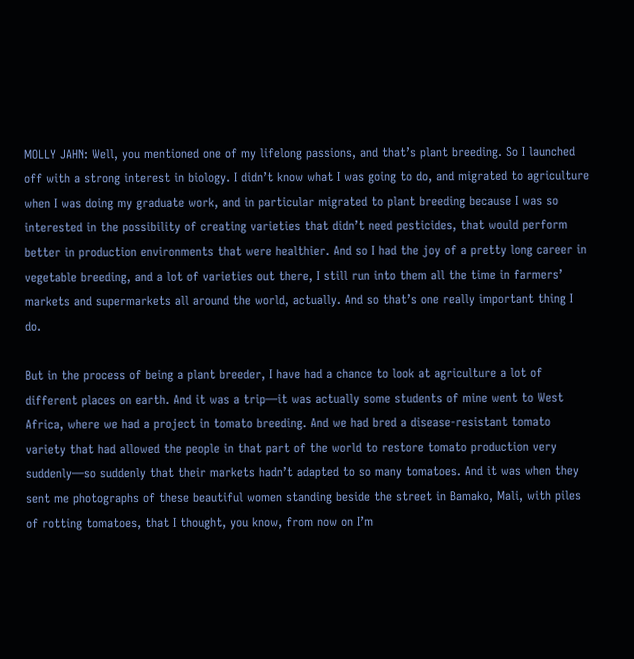MOLLY JAHN: Well, you mentioned one of my lifelong passions, and that’s plant breeding. So I launched off with a strong interest in biology. I didn’t know what I was going to do, and migrated to agriculture when I was doing my graduate work, and in particular migrated to plant breeding because I was so interested in the possibility of creating varieties that didn’t need pesticides, that would perform better in production environments that were healthier. And so I had the joy of a pretty long career in vegetable breeding, and a lot of varieties out there, I still run into them all the time in farmers’ markets and supermarkets all around the world, actually. And so that’s one really important thing I do.

But in the process of being a plant breeder, I have had a chance to look at agriculture a lot of different places on earth. And it was a trip—it was actually some students of mine went to West Africa, where we had a project in tomato breeding. And we had bred a disease-resistant tomato variety that had allowed the people in that part of the world to restore tomato production very suddenly—so suddenly that their markets hadn’t adapted to so many tomatoes. And it was when they sent me photographs of these beautiful women standing beside the street in Bamako, Mali, with piles of rotting tomatoes, that I thought, you know, from now on I’m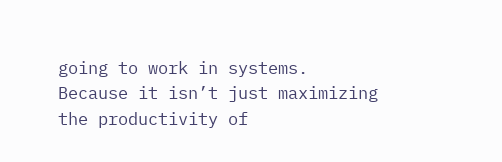going to work in systems. Because it isn’t just maximizing the productivity of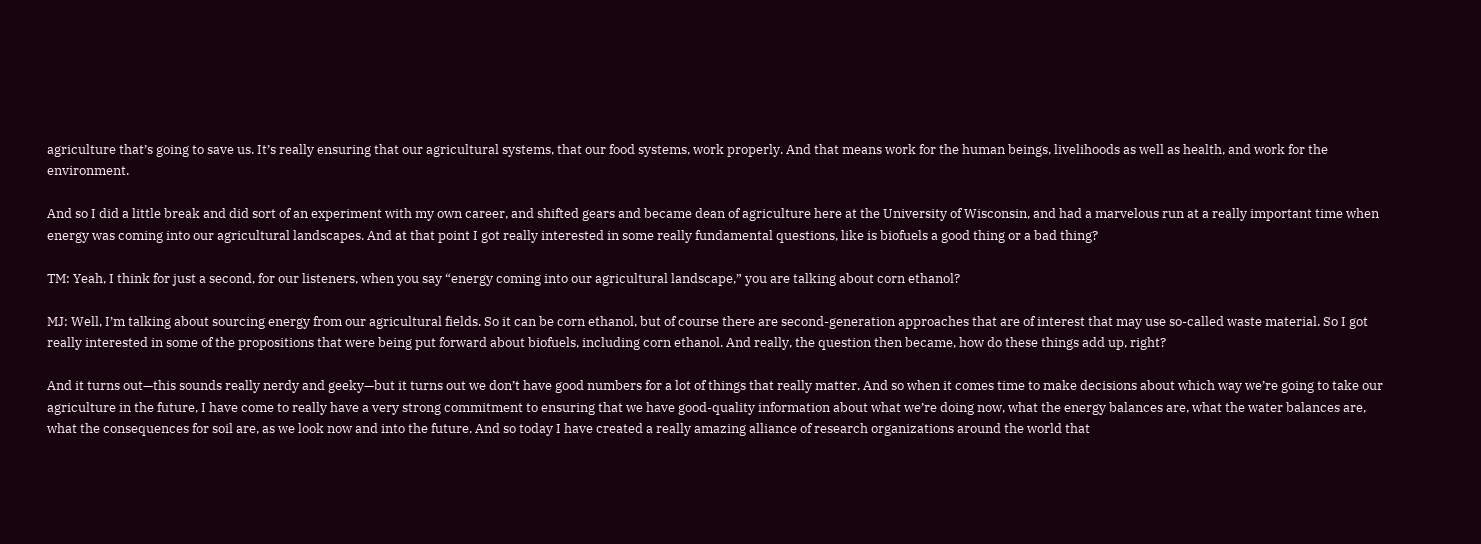agriculture that’s going to save us. It’s really ensuring that our agricultural systems, that our food systems, work properly. And that means work for the human beings, livelihoods as well as health, and work for the environment.

And so I did a little break and did sort of an experiment with my own career, and shifted gears and became dean of agriculture here at the University of Wisconsin, and had a marvelous run at a really important time when energy was coming into our agricultural landscapes. And at that point I got really interested in some really fundamental questions, like is biofuels a good thing or a bad thing?

TM: Yeah, I think for just a second, for our listeners, when you say “energy coming into our agricultural landscape,” you are talking about corn ethanol?

MJ: Well, I’m talking about sourcing energy from our agricultural fields. So it can be corn ethanol, but of course there are second-generation approaches that are of interest that may use so-called waste material. So I got really interested in some of the propositions that were being put forward about biofuels, including corn ethanol. And really, the question then became, how do these things add up, right?

And it turns out—this sounds really nerdy and geeky—but it turns out we don’t have good numbers for a lot of things that really matter. And so when it comes time to make decisions about which way we’re going to take our agriculture in the future, I have come to really have a very strong commitment to ensuring that we have good-quality information about what we’re doing now, what the energy balances are, what the water balances are, what the consequences for soil are, as we look now and into the future. And so today I have created a really amazing alliance of research organizations around the world that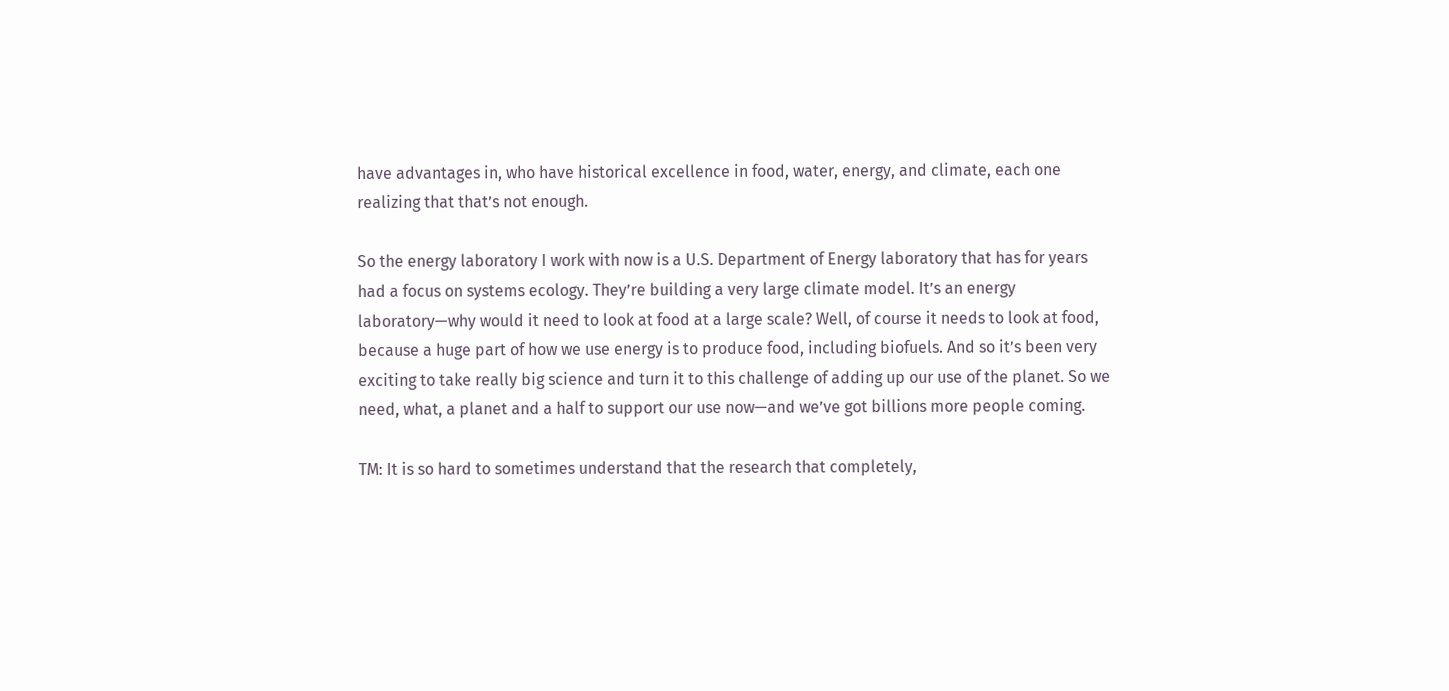have advantages in, who have historical excellence in food, water, energy, and climate, each one realizing that that’s not enough.

So the energy laboratory I work with now is a U.S. Department of Energy laboratory that has for years had a focus on systems ecology. They’re building a very large climate model. It’s an energy laboratory—why would it need to look at food at a large scale? Well, of course it needs to look at food, because a huge part of how we use energy is to produce food, including biofuels. And so it’s been very exciting to take really big science and turn it to this challenge of adding up our use of the planet. So we need, what, a planet and a half to support our use now—and we’ve got billions more people coming.

TM: It is so hard to sometimes understand that the research that completely,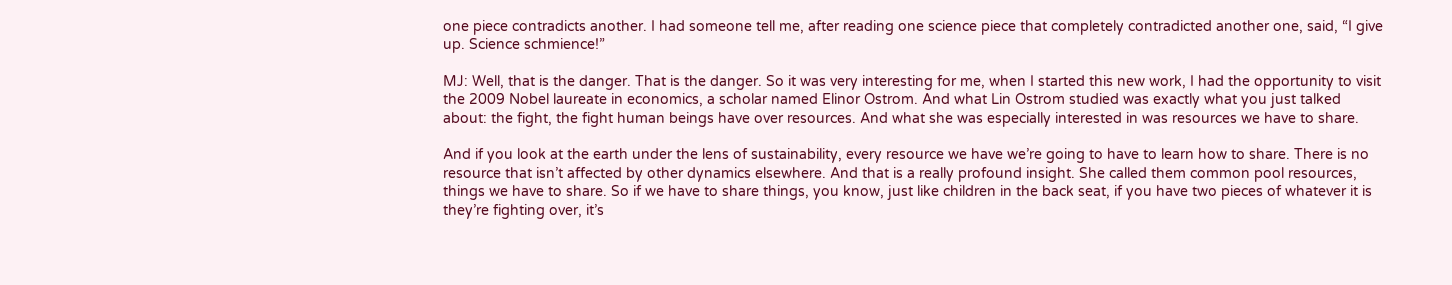one piece contradicts another. I had someone tell me, after reading one science piece that completely contradicted another one, said, “I give up. Science schmience!”

MJ: Well, that is the danger. That is the danger. So it was very interesting for me, when I started this new work, I had the opportunity to visit the 2009 Nobel laureate in economics, a scholar named Elinor Ostrom. And what Lin Ostrom studied was exactly what you just talked about: the fight, the fight human beings have over resources. And what she was especially interested in was resources we have to share.

And if you look at the earth under the lens of sustainability, every resource we have we’re going to have to learn how to share. There is no resource that isn’t affected by other dynamics elsewhere. And that is a really profound insight. She called them common pool resources, things we have to share. So if we have to share things, you know, just like children in the back seat, if you have two pieces of whatever it is they’re fighting over, it’s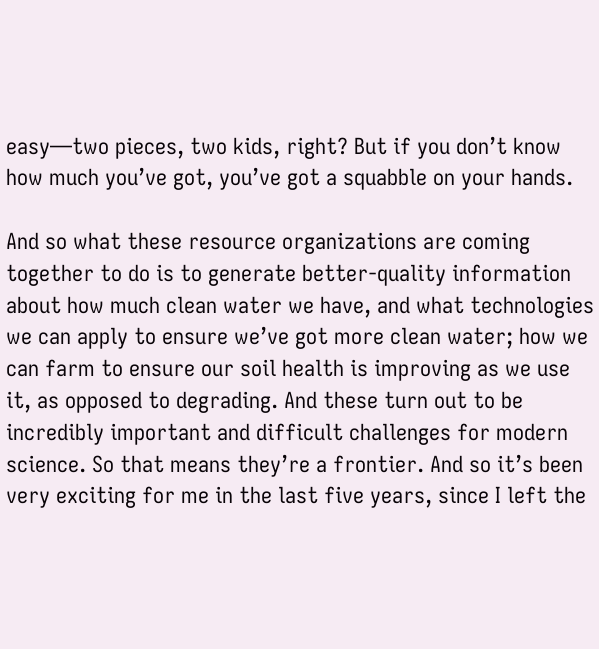easy—two pieces, two kids, right? But if you don’t know how much you’ve got, you’ve got a squabble on your hands.

And so what these resource organizations are coming together to do is to generate better-quality information about how much clean water we have, and what technologies we can apply to ensure we’ve got more clean water; how we can farm to ensure our soil health is improving as we use it, as opposed to degrading. And these turn out to be incredibly important and difficult challenges for modern science. So that means they’re a frontier. And so it’s been very exciting for me in the last five years, since I left the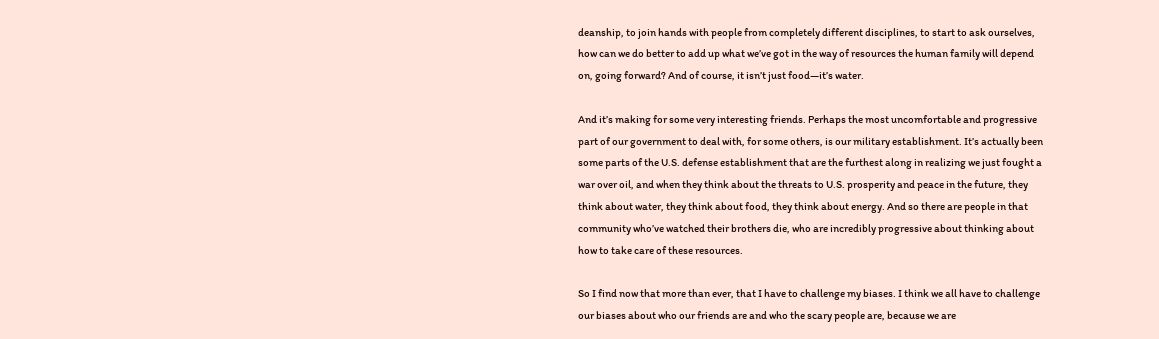deanship, to join hands with people from completely different disciplines, to start to ask ourselves, how can we do better to add up what we’ve got in the way of resources the human family will depend on, going forward? And of course, it isn’t just food—it’s water.

And it’s making for some very interesting friends. Perhaps the most uncomfortable and progressive part of our government to deal with, for some others, is our military establishment. It’s actually been some parts of the U.S. defense establishment that are the furthest along in realizing we just fought a war over oil, and when they think about the threats to U.S. prosperity and peace in the future, they think about water, they think about food, they think about energy. And so there are people in that community who’ve watched their brothers die, who are incredibly progressive about thinking about how to take care of these resources.

So I find now that more than ever, that I have to challenge my biases. I think we all have to challenge our biases about who our friends are and who the scary people are, because we are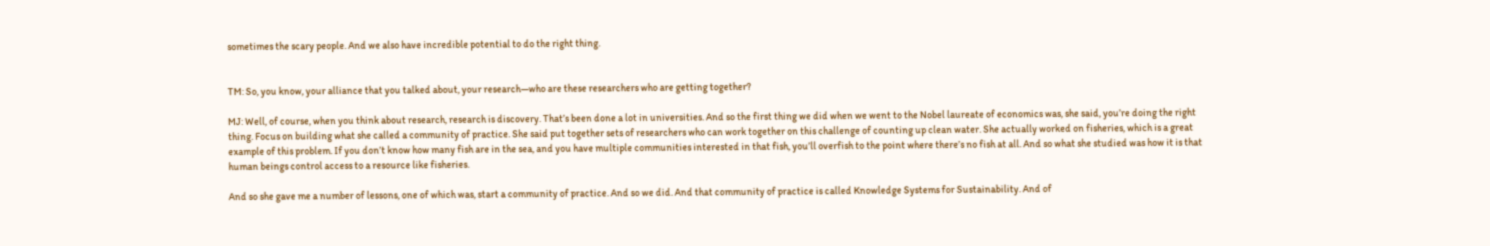sometimes the scary people. And we also have incredible potential to do the right thing.


TM: So, you know, your alliance that you talked about, your research—who are these researchers who are getting together?

MJ: Well, of course, when you think about research, research is discovery. That’s been done a lot in universities. And so the first thing we did when we went to the Nobel laureate of economics was, she said, you’re doing the right thing. Focus on building what she called a community of practice. She said put together sets of researchers who can work together on this challenge of counting up clean water. She actually worked on fisheries, which is a great example of this problem. If you don’t know how many fish are in the sea, and you have multiple communities interested in that fish, you’ll overfish to the point where there’s no fish at all. And so what she studied was how it is that human beings control access to a resource like fisheries.

And so she gave me a number of lessons, one of which was, start a community of practice. And so we did. And that community of practice is called Knowledge Systems for Sustainability. And of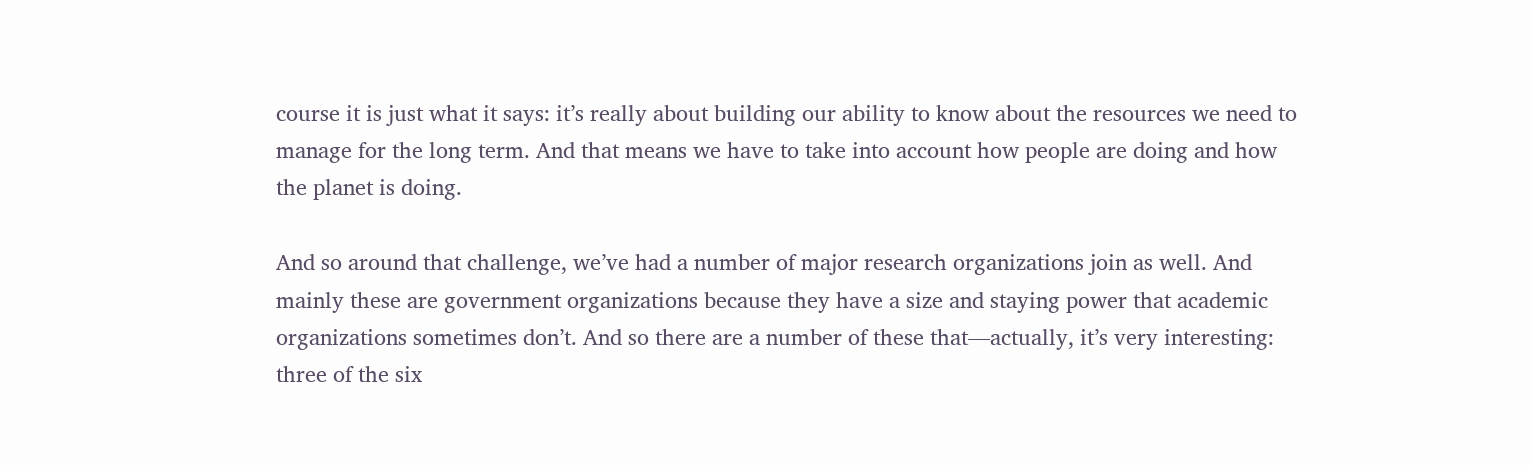course it is just what it says: it’s really about building our ability to know about the resources we need to manage for the long term. And that means we have to take into account how people are doing and how the planet is doing.

And so around that challenge, we’ve had a number of major research organizations join as well. And mainly these are government organizations because they have a size and staying power that academic organizations sometimes don’t. And so there are a number of these that—actually, it’s very interesting: three of the six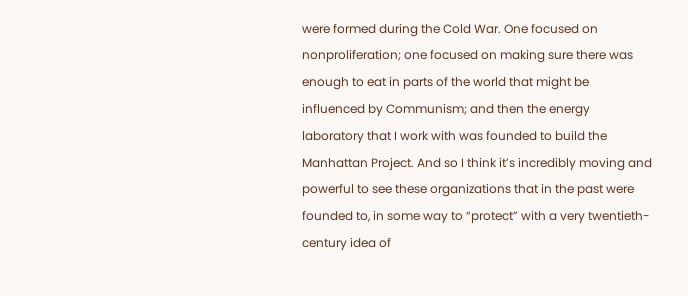were formed during the Cold War. One focused on nonproliferation; one focused on making sure there was enough to eat in parts of the world that might be influenced by Communism; and then the energy laboratory that I work with was founded to build the Manhattan Project. And so I think it’s incredibly moving and powerful to see these organizations that in the past were founded to, in some way to “protect” with a very twentieth-century idea of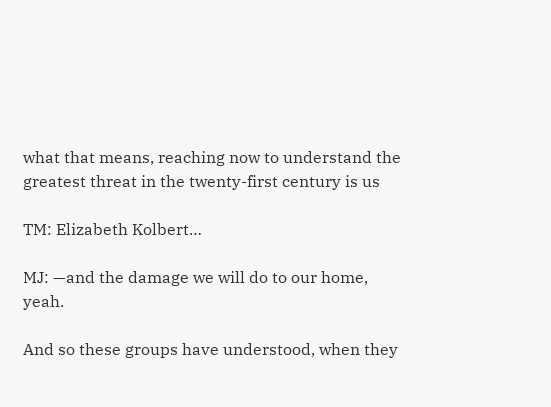what that means, reaching now to understand the greatest threat in the twenty-first century is us

TM: Elizabeth Kolbert…

MJ: —and the damage we will do to our home, yeah.

And so these groups have understood, when they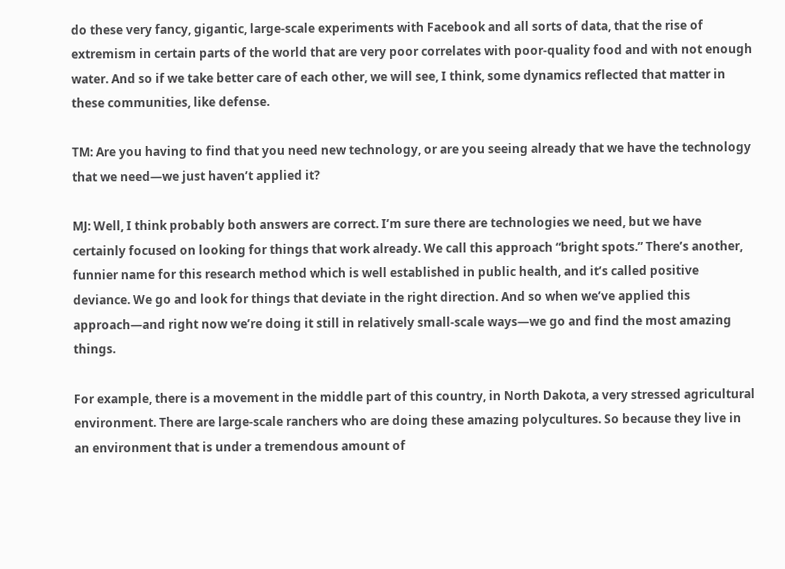do these very fancy, gigantic, large-scale experiments with Facebook and all sorts of data, that the rise of extremism in certain parts of the world that are very poor correlates with poor-quality food and with not enough water. And so if we take better care of each other, we will see, I think, some dynamics reflected that matter in these communities, like defense.

TM: Are you having to find that you need new technology, or are you seeing already that we have the technology that we need—we just haven’t applied it?

MJ: Well, I think probably both answers are correct. I’m sure there are technologies we need, but we have certainly focused on looking for things that work already. We call this approach “bright spots.” There’s another, funnier name for this research method which is well established in public health, and it’s called positive deviance. We go and look for things that deviate in the right direction. And so when we’ve applied this approach—and right now we’re doing it still in relatively small-scale ways—we go and find the most amazing things.

For example, there is a movement in the middle part of this country, in North Dakota, a very stressed agricultural environment. There are large-scale ranchers who are doing these amazing polycultures. So because they live in an environment that is under a tremendous amount of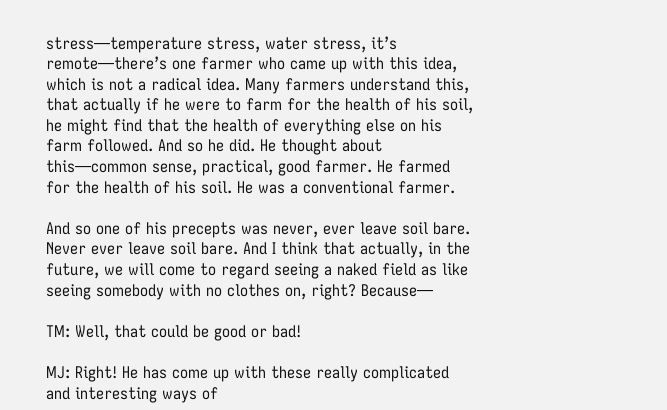stress—temperature stress, water stress, it’s remote—there’s one farmer who came up with this idea, which is not a radical idea. Many farmers understand this, that actually if he were to farm for the health of his soil, he might find that the health of everything else on his farm followed. And so he did. He thought about this—common sense, practical, good farmer. He farmed for the health of his soil. He was a conventional farmer.

And so one of his precepts was never, ever leave soil bare. Never ever leave soil bare. And I think that actually, in the future, we will come to regard seeing a naked field as like seeing somebody with no clothes on, right? Because—

TM: Well, that could be good or bad!

MJ: Right! He has come up with these really complicated and interesting ways of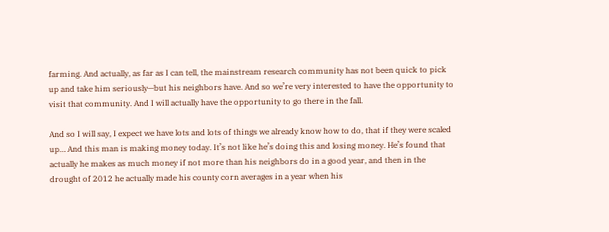farming. And actually, as far as I can tell, the mainstream research community has not been quick to pick up and take him seriously—but his neighbors have. And so we’re very interested to have the opportunity to visit that community. And I will actually have the opportunity to go there in the fall.

And so I will say, I expect we have lots and lots of things we already know how to do, that if they were scaled up… And this man is making money today. It’s not like he’s doing this and losing money. He’s found that actually he makes as much money if not more than his neighbors do in a good year, and then in the drought of 2012 he actually made his county corn averages in a year when his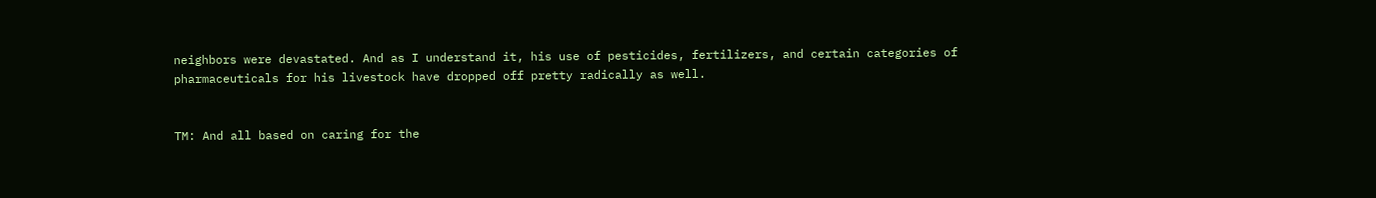neighbors were devastated. And as I understand it, his use of pesticides, fertilizers, and certain categories of pharmaceuticals for his livestock have dropped off pretty radically as well.


TM: And all based on caring for the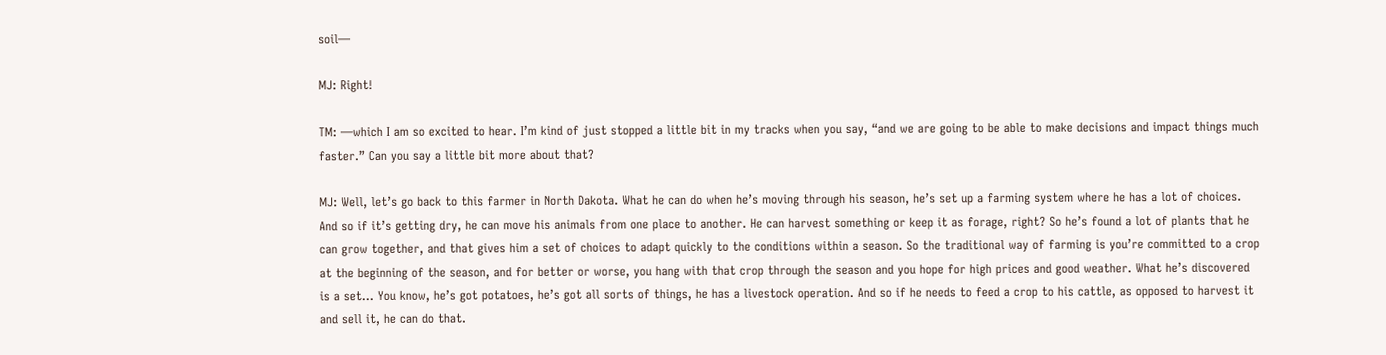soil—

MJ: Right!

TM: —which I am so excited to hear. I’m kind of just stopped a little bit in my tracks when you say, “and we are going to be able to make decisions and impact things much faster.” Can you say a little bit more about that?

MJ: Well, let’s go back to this farmer in North Dakota. What he can do when he’s moving through his season, he’s set up a farming system where he has a lot of choices. And so if it’s getting dry, he can move his animals from one place to another. He can harvest something or keep it as forage, right? So he’s found a lot of plants that he can grow together, and that gives him a set of choices to adapt quickly to the conditions within a season. So the traditional way of farming is you’re committed to a crop at the beginning of the season, and for better or worse, you hang with that crop through the season and you hope for high prices and good weather. What he’s discovered is a set… You know, he’s got potatoes, he’s got all sorts of things, he has a livestock operation. And so if he needs to feed a crop to his cattle, as opposed to harvest it and sell it, he can do that.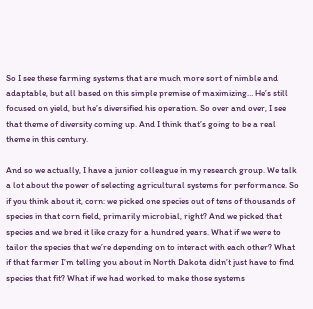So I see these farming systems that are much more sort of nimble and adaptable, but all based on this simple premise of maximizing… He’s still focused on yield, but he’s diversified his operation. So over and over, I see that theme of diversity coming up. And I think that’s going to be a real theme in this century.

And so we actually, I have a junior colleague in my research group. We talk a lot about the power of selecting agricultural systems for performance. So if you think about it, corn: we picked one species out of tens of thousands of species in that corn field, primarily microbial, right? And we picked that species and we bred it like crazy for a hundred years. What if we were to tailor the species that we’re depending on to interact with each other? What if that farmer I’m telling you about in North Dakota didn’t just have to find species that fit? What if we had worked to make those systems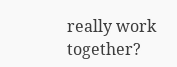really work together?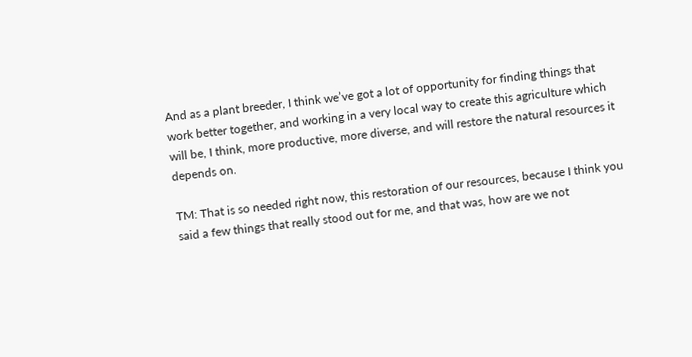And as a plant breeder, I think we’ve got a lot of opportunity for finding things that work better together, and working in a very local way to create this agriculture which will be, I think, more productive, more diverse, and will restore the natural resources it depends on.

TM: That is so needed right now, this restoration of our resources, because I think you said a few things that really stood out for me, and that was, how are we not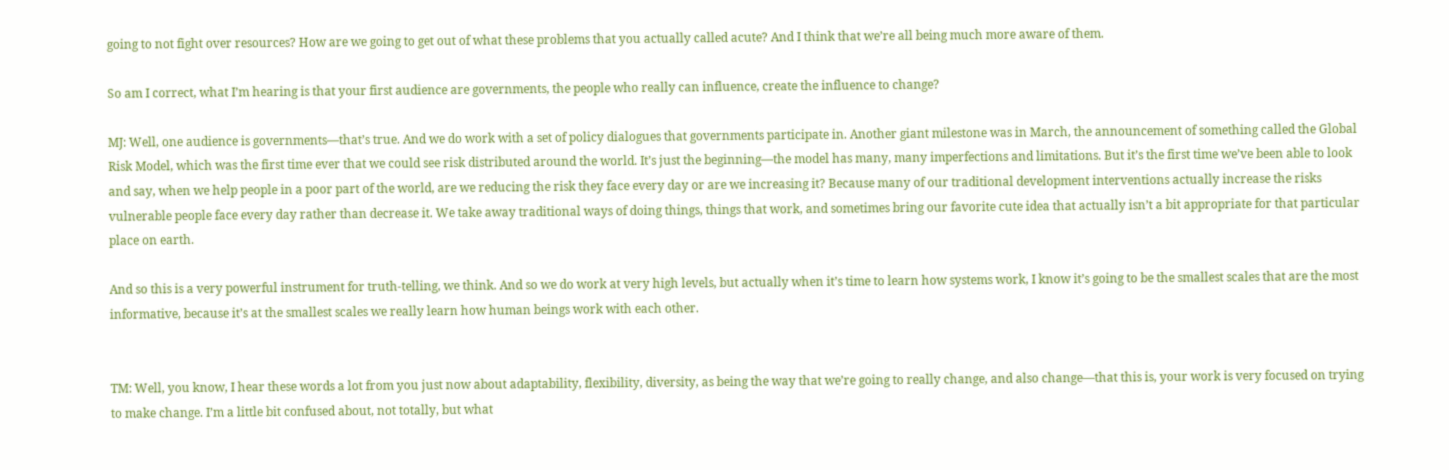going to not fight over resources? How are we going to get out of what these problems that you actually called acute? And I think that we’re all being much more aware of them.

So am I correct, what I’m hearing is that your first audience are governments, the people who really can influence, create the influence to change?

MJ: Well, one audience is governments—that’s true. And we do work with a set of policy dialogues that governments participate in. Another giant milestone was in March, the announcement of something called the Global Risk Model, which was the first time ever that we could see risk distributed around the world. It’s just the beginning—the model has many, many imperfections and limitations. But it’s the first time we’ve been able to look and say, when we help people in a poor part of the world, are we reducing the risk they face every day or are we increasing it? Because many of our traditional development interventions actually increase the risks vulnerable people face every day rather than decrease it. We take away traditional ways of doing things, things that work, and sometimes bring our favorite cute idea that actually isn’t a bit appropriate for that particular place on earth.

And so this is a very powerful instrument for truth-telling, we think. And so we do work at very high levels, but actually when it’s time to learn how systems work, I know it’s going to be the smallest scales that are the most informative, because it’s at the smallest scales we really learn how human beings work with each other.


TM: Well, you know, I hear these words a lot from you just now about adaptability, flexibility, diversity, as being the way that we’re going to really change, and also change—that this is, your work is very focused on trying to make change. I’m a little bit confused about, not totally, but what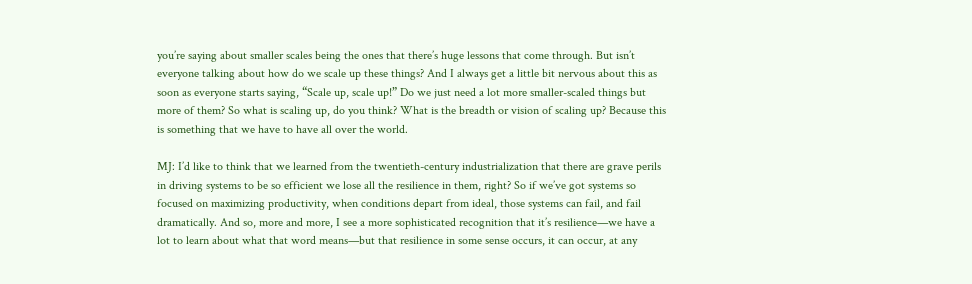you’re saying about smaller scales being the ones that there’s huge lessons that come through. But isn’t everyone talking about how do we scale up these things? And I always get a little bit nervous about this as soon as everyone starts saying, “Scale up, scale up!” Do we just need a lot more smaller-scaled things but more of them? So what is scaling up, do you think? What is the breadth or vision of scaling up? Because this is something that we have to have all over the world.

MJ: I’d like to think that we learned from the twentieth-century industrialization that there are grave perils in driving systems to be so efficient we lose all the resilience in them, right? So if we’ve got systems so focused on maximizing productivity, when conditions depart from ideal, those systems can fail, and fail dramatically. And so, more and more, I see a more sophisticated recognition that it’s resilience—we have a lot to learn about what that word means—but that resilience in some sense occurs, it can occur, at any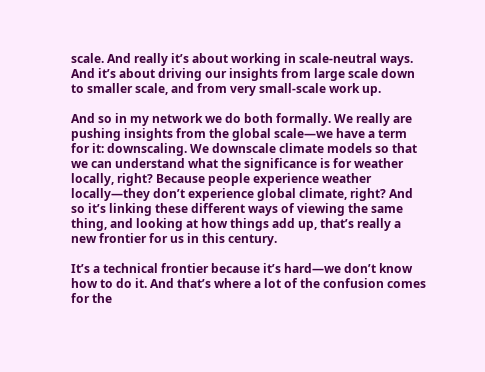scale. And really it’s about working in scale-neutral ways. And it’s about driving our insights from large scale down to smaller scale, and from very small-scale work up.

And so in my network we do both formally. We really are pushing insights from the global scale—we have a term for it: downscaling. We downscale climate models so that we can understand what the significance is for weather locally, right? Because people experience weather locally—they don’t experience global climate, right? And so it’s linking these different ways of viewing the same thing, and looking at how things add up, that’s really a new frontier for us in this century.

It’s a technical frontier because it’s hard—we don’t know how to do it. And that’s where a lot of the confusion comes for the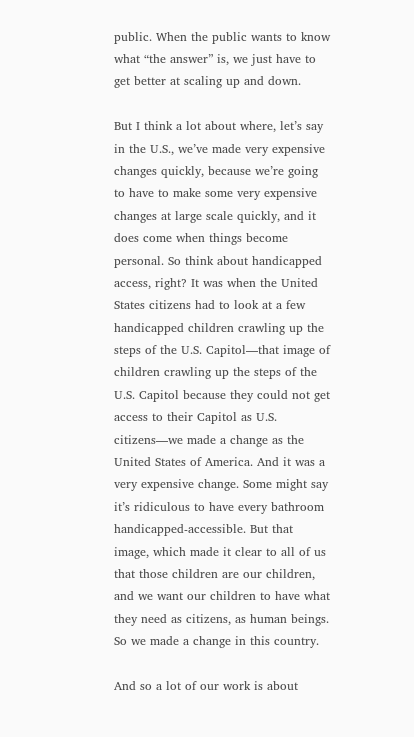public. When the public wants to know what “the answer” is, we just have to get better at scaling up and down.

But I think a lot about where, let’s say in the U.S., we’ve made very expensive changes quickly, because we’re going to have to make some very expensive changes at large scale quickly, and it does come when things become personal. So think about handicapped access, right? It was when the United States citizens had to look at a few handicapped children crawling up the steps of the U.S. Capitol—that image of children crawling up the steps of the U.S. Capitol because they could not get access to their Capitol as U.S. citizens—we made a change as the United States of America. And it was a very expensive change. Some might say it’s ridiculous to have every bathroom handicapped-accessible. But that image, which made it clear to all of us that those children are our children, and we want our children to have what they need as citizens, as human beings. So we made a change in this country.

And so a lot of our work is about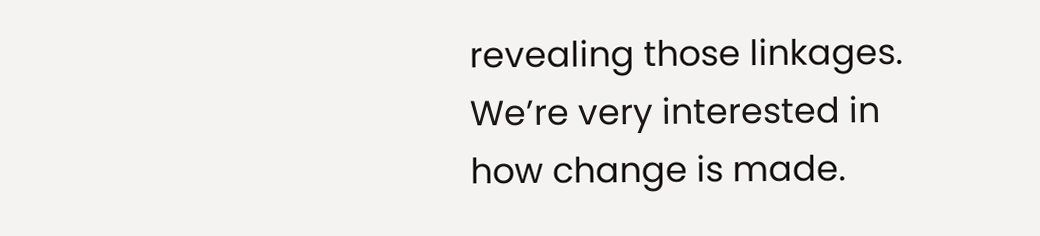revealing those linkages. We’re very interested in how change is made.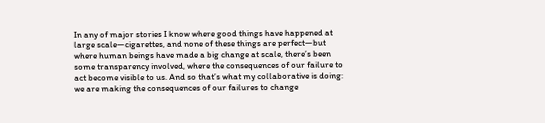In any of major stories I know where good things have happened at large scale—cigarettes, and none of these things are perfect—but where human beings have made a big change at scale, there’s been some transparency involved, where the consequences of our failure to act become visible to us. And so that’s what my collaborative is doing: we are making the consequences of our failures to change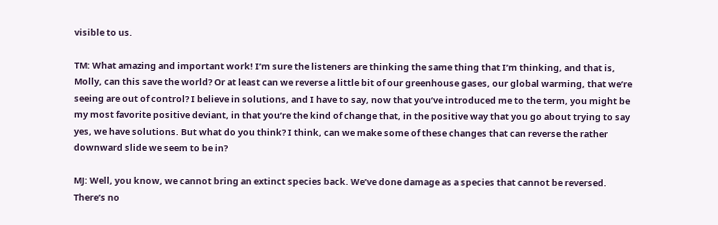visible to us.

TM: What amazing and important work! I’m sure the listeners are thinking the same thing that I’m thinking, and that is, Molly, can this save the world? Or at least can we reverse a little bit of our greenhouse gases, our global warming, that we’re seeing are out of control? I believe in solutions, and I have to say, now that you’ve introduced me to the term, you might be my most favorite positive deviant, in that you’re the kind of change that, in the positive way that you go about trying to say yes, we have solutions. But what do you think? I think, can we make some of these changes that can reverse the rather downward slide we seem to be in?

MJ: Well, you know, we cannot bring an extinct species back. We’ve done damage as a species that cannot be reversed. There’s no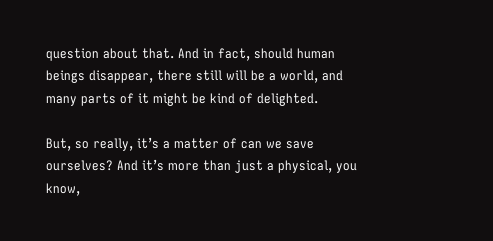question about that. And in fact, should human beings disappear, there still will be a world, and many parts of it might be kind of delighted.

But, so really, it’s a matter of can we save ourselves? And it’s more than just a physical, you know,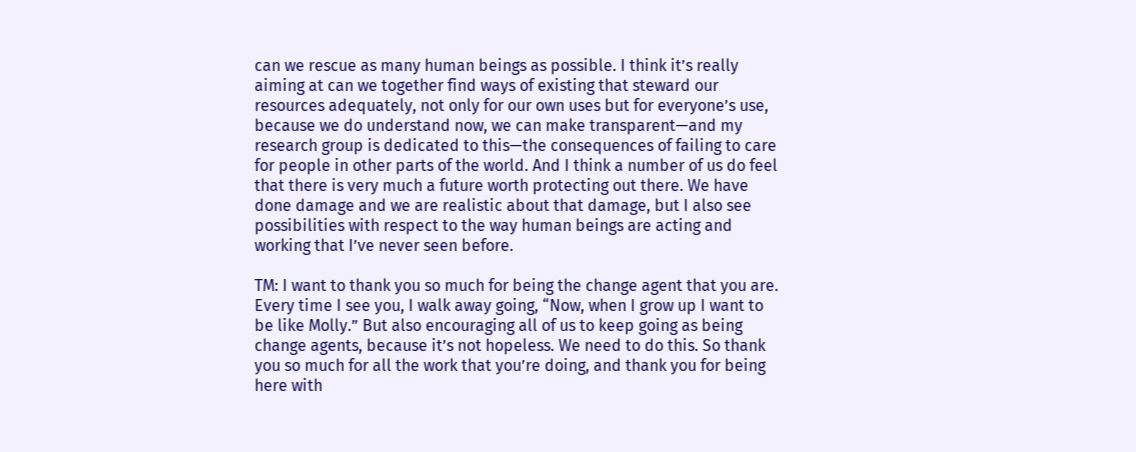can we rescue as many human beings as possible. I think it’s really aiming at can we together find ways of existing that steward our resources adequately, not only for our own uses but for everyone’s use, because we do understand now, we can make transparent—and my research group is dedicated to this—the consequences of failing to care for people in other parts of the world. And I think a number of us do feel that there is very much a future worth protecting out there. We have done damage and we are realistic about that damage, but I also see possibilities with respect to the way human beings are acting and working that I’ve never seen before.

TM: I want to thank you so much for being the change agent that you are. Every time I see you, I walk away going, “Now, when I grow up I want to be like Molly.” But also encouraging all of us to keep going as being change agents, because it’s not hopeless. We need to do this. So thank you so much for all the work that you’re doing, and thank you for being here with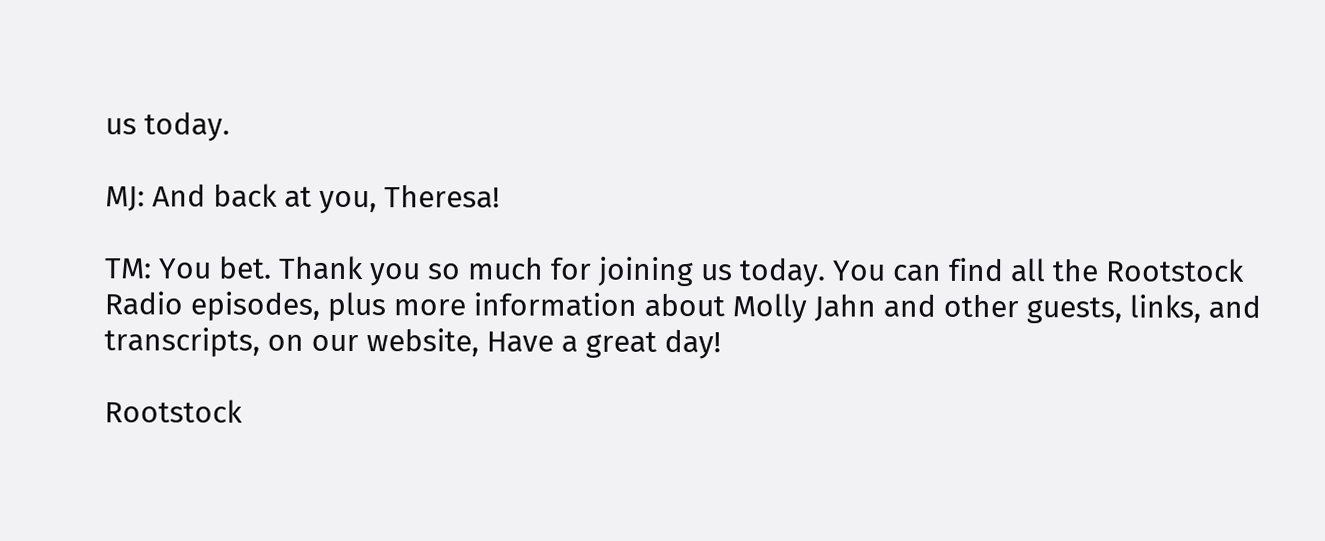us today.

MJ: And back at you, Theresa!

TM: You bet. Thank you so much for joining us today. You can find all the Rootstock Radio episodes, plus more information about Molly Jahn and other guests, links, and transcripts, on our website, Have a great day!

Rootstock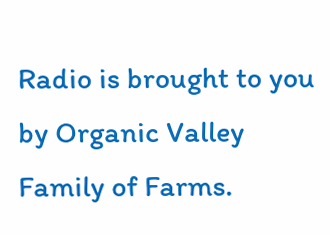Radio is brought to you by Organic Valley Family of Farms.